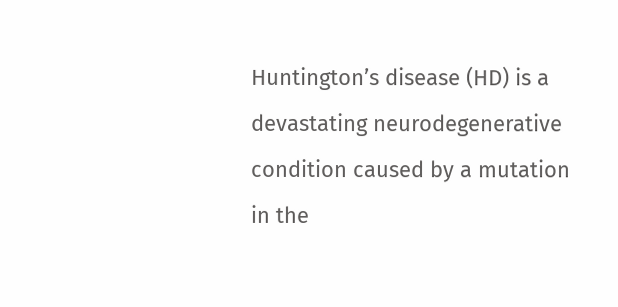Huntington’s disease (HD) is a devastating neurodegenerative condition caused by a mutation in the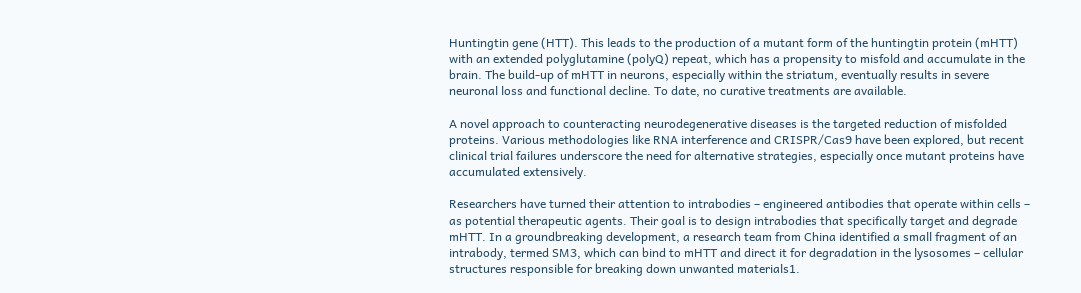Huntingtin gene (HTT). This leads to the production of a mutant form of the huntingtin protein (mHTT) with an extended polyglutamine (polyQ) repeat, which has a propensity to misfold and accumulate in the brain. The build-up of mHTT in neurons, especially within the striatum, eventually results in severe neuronal loss and functional decline. To date, no curative treatments are available.

A novel approach to counteracting neurodegenerative diseases is the targeted reduction of misfolded proteins. Various methodologies like RNA interference and CRISPR/Cas9 have been explored, but recent clinical trial failures underscore the need for alternative strategies, especially once mutant proteins have accumulated extensively.

Researchers have turned their attention to intrabodies – engineered antibodies that operate within cells – as potential therapeutic agents. Their goal is to design intrabodies that specifically target and degrade mHTT. In a groundbreaking development, a research team from China identified a small fragment of an intrabody, termed SM3, which can bind to mHTT and direct it for degradation in the lysosomes – cellular structures responsible for breaking down unwanted materials1.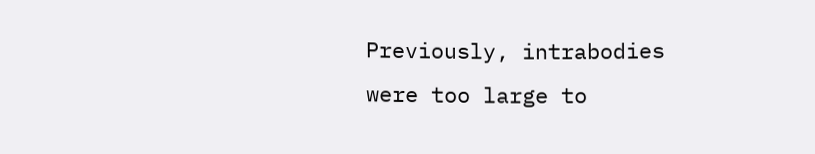Previously, intrabodies were too large to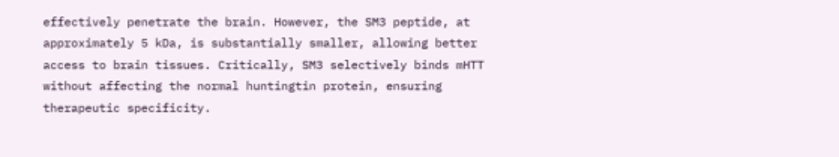effectively penetrate the brain. However, the SM3 peptide, at approximately 5 kDa, is substantially smaller, allowing better access to brain tissues. Critically, SM3 selectively binds mHTT without affecting the normal huntingtin protein, ensuring therapeutic specificity.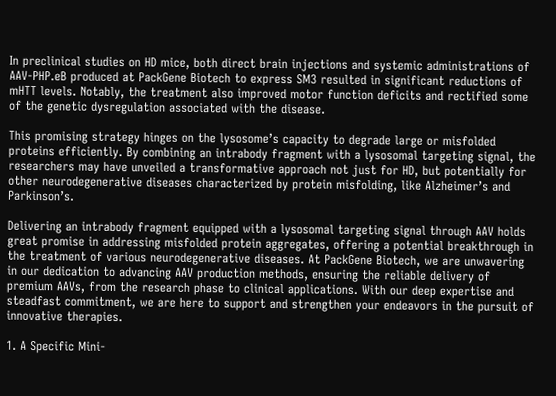In preclinical studies on HD mice, both direct brain injections and systemic administrations of AAV-PHP.eB produced at PackGene Biotech to express SM3 resulted in significant reductions of mHTT levels. Notably, the treatment also improved motor function deficits and rectified some of the genetic dysregulation associated with the disease.

This promising strategy hinges on the lysosome’s capacity to degrade large or misfolded proteins efficiently. By combining an intrabody fragment with a lysosomal targeting signal, the researchers may have unveiled a transformative approach not just for HD, but potentially for other neurodegenerative diseases characterized by protein misfolding, like Alzheimer’s and Parkinson’s.

Delivering an intrabody fragment equipped with a lysosomal targeting signal through AAV holds great promise in addressing misfolded protein aggregates, offering a potential breakthrough in the treatment of various neurodegenerative diseases. At PackGene Biotech, we are unwavering in our dedication to advancing AAV production methods, ensuring the reliable delivery of premium AAVs, from the research phase to clinical applications. With our deep expertise and steadfast commitment, we are here to support and strengthen your endeavors in the pursuit of innovative therapies.

1. A Specific Mini-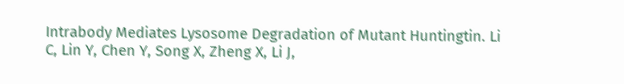Intrabody Mediates Lysosome Degradation of Mutant Huntingtin. Li C, Lin Y, Chen Y, Song X, Zheng X, Li J,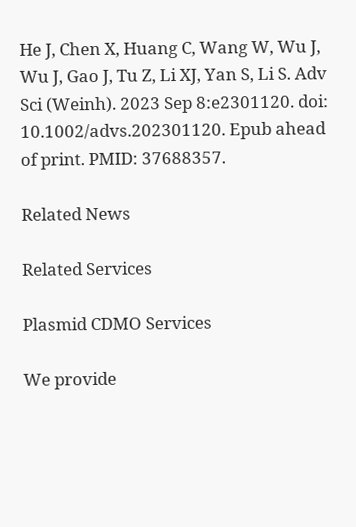He J, Chen X, Huang C, Wang W, Wu J, Wu J, Gao J, Tu Z, Li XJ, Yan S, Li S. Adv Sci (Weinh). 2023 Sep 8:e2301120. doi: 10.1002/advs.202301120. Epub ahead of print. PMID: 37688357.

Related News

Related Services

Plasmid CDMO Services

We provide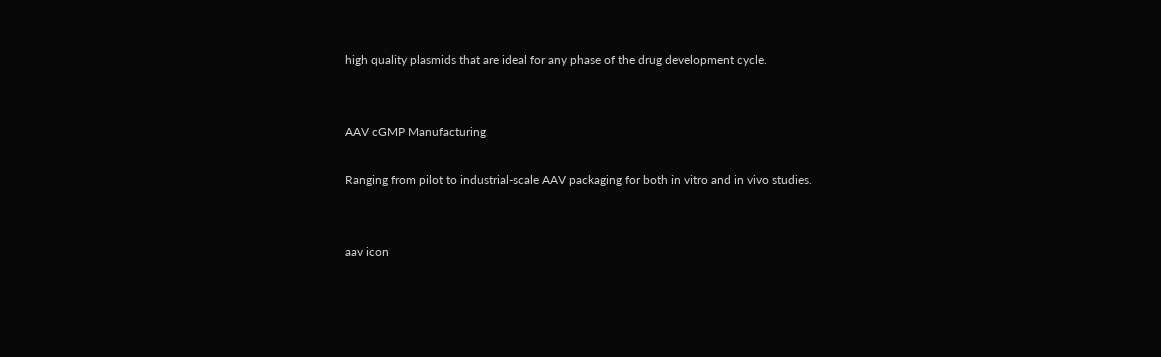high quality plasmids that are ideal for any phase of the drug development cycle.


AAV cGMP Manufacturing

Ranging from pilot to industrial-scale AAV packaging for both in vitro and in vivo studies.


aav icon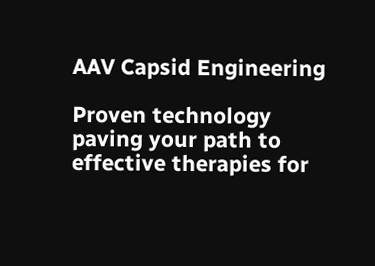AAV Capsid Engineering

Proven technology paving your path to effective therapies for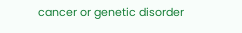cancer or genetic disorder